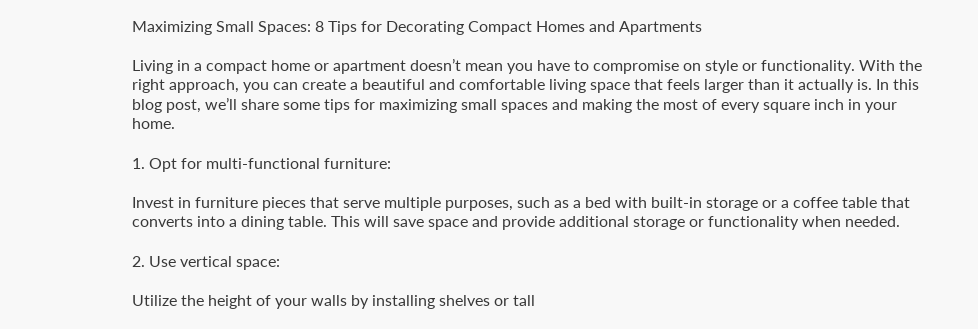Maximizing Small Spaces: 8 Tips for Decorating Compact Homes and Apartments

Living in a compact home or apartment doesn’t mean you have to compromise on style or functionality. With the right approach, you can create a beautiful and comfortable living space that feels larger than it actually is. In this blog post, we’ll share some tips for maximizing small spaces and making the most of every square inch in your home.

1. Opt for multi-functional furniture:

Invest in furniture pieces that serve multiple purposes, such as a bed with built-in storage or a coffee table that converts into a dining table. This will save space and provide additional storage or functionality when needed.

2. Use vertical space:

Utilize the height of your walls by installing shelves or tall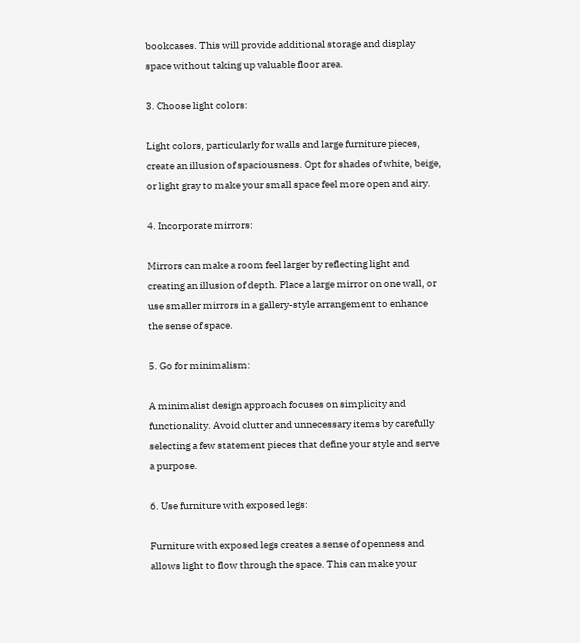bookcases. This will provide additional storage and display space without taking up valuable floor area.

3. Choose light colors:

Light colors, particularly for walls and large furniture pieces, create an illusion of spaciousness. Opt for shades of white, beige, or light gray to make your small space feel more open and airy.

4. Incorporate mirrors:

Mirrors can make a room feel larger by reflecting light and creating an illusion of depth. Place a large mirror on one wall, or use smaller mirrors in a gallery-style arrangement to enhance the sense of space.

5. Go for minimalism:

A minimalist design approach focuses on simplicity and functionality. Avoid clutter and unnecessary items by carefully selecting a few statement pieces that define your style and serve a purpose.

6. Use furniture with exposed legs:

Furniture with exposed legs creates a sense of openness and allows light to flow through the space. This can make your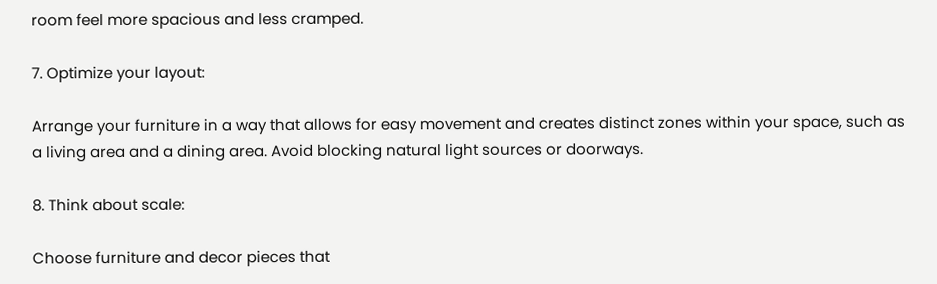room feel more spacious and less cramped.

7. Optimize your layout:

Arrange your furniture in a way that allows for easy movement and creates distinct zones within your space, such as a living area and a dining area. Avoid blocking natural light sources or doorways.

8. Think about scale:

Choose furniture and decor pieces that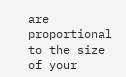are proportional to the size of your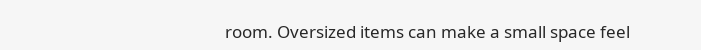room. Oversized items can make a small space feel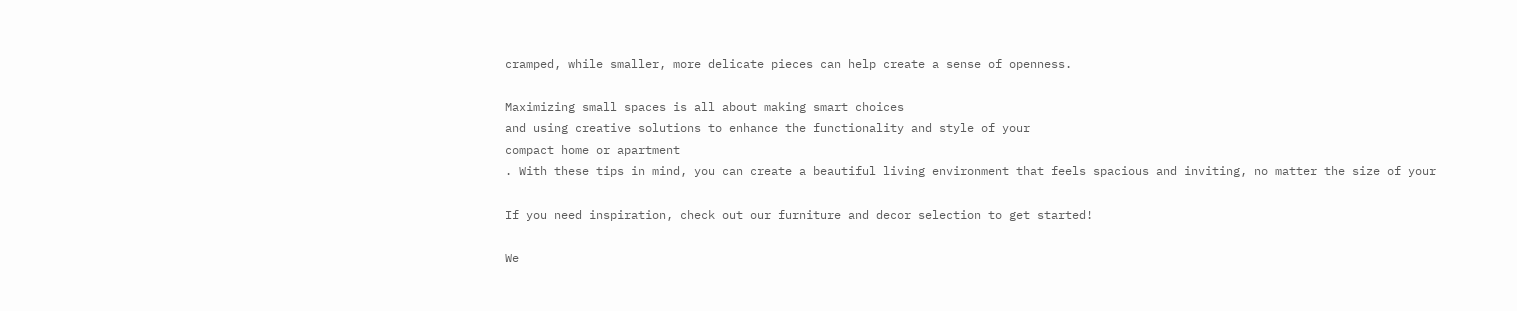cramped, while smaller, more delicate pieces can help create a sense of openness.

Maximizing small spaces is all about making smart choices
and using creative solutions to enhance the functionality and style of your
compact home or apartment
. With these tips in mind, you can create a beautiful living environment that feels spacious and inviting, no matter the size of your

If you need inspiration, check out our furniture and decor selection to get started!

We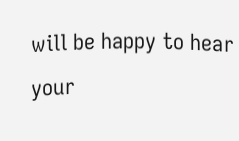will be happy to hear your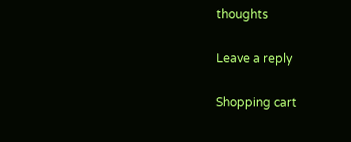thoughts

Leave a reply

Shopping cart